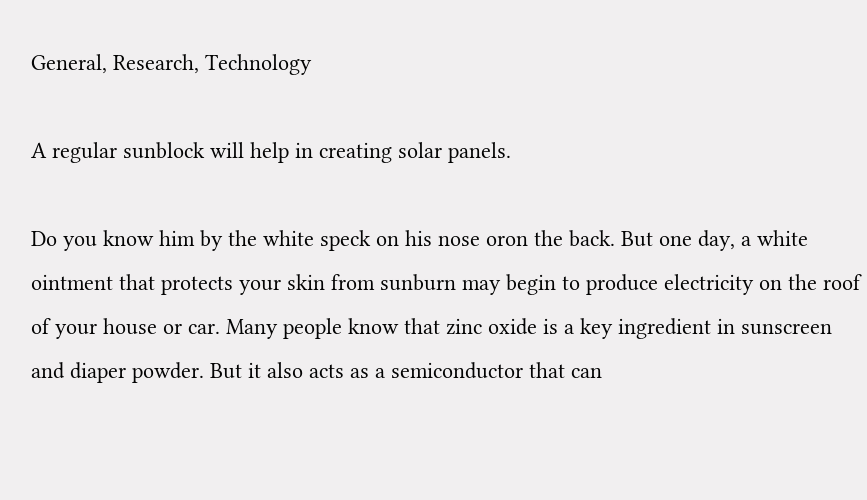General, Research, Technology

A regular sunblock will help in creating solar panels.

Do you know him by the white speck on his nose oron the back. But one day, a white ointment that protects your skin from sunburn may begin to produce electricity on the roof of your house or car. Many people know that zinc oxide is a key ingredient in sunscreen and diaper powder. But it also acts as a semiconductor that can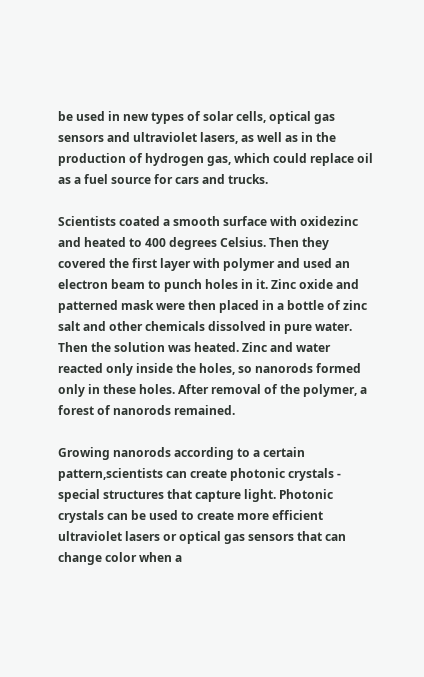be used in new types of solar cells, optical gas sensors and ultraviolet lasers, as well as in the production of hydrogen gas, which could replace oil as a fuel source for cars and trucks.

Scientists coated a smooth surface with oxidezinc and heated to 400 degrees Celsius. Then they covered the first layer with polymer and used an electron beam to punch holes in it. Zinc oxide and patterned mask were then placed in a bottle of zinc salt and other chemicals dissolved in pure water. Then the solution was heated. Zinc and water reacted only inside the holes, so nanorods formed only in these holes. After removal of the polymer, a forest of nanorods remained.

Growing nanorods according to a certain pattern,scientists can create photonic crystals - special structures that capture light. Photonic crystals can be used to create more efficient ultraviolet lasers or optical gas sensors that can change color when a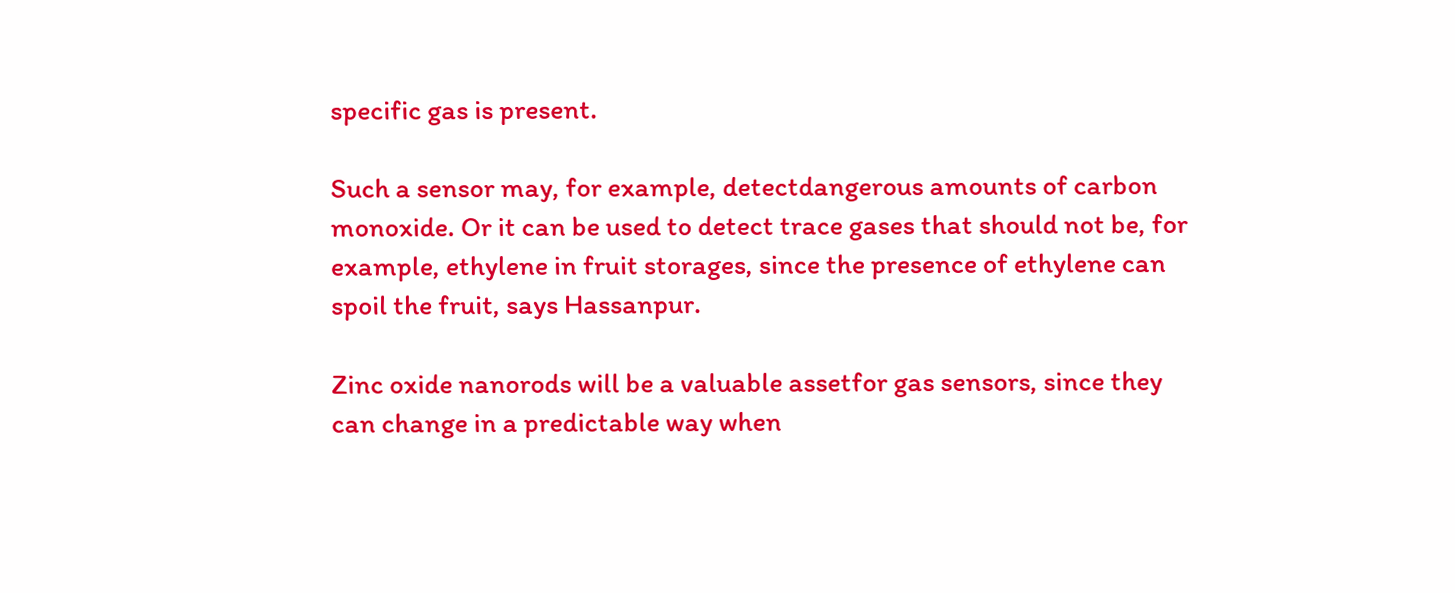specific gas is present.

Such a sensor may, for example, detectdangerous amounts of carbon monoxide. Or it can be used to detect trace gases that should not be, for example, ethylene in fruit storages, since the presence of ethylene can spoil the fruit, says Hassanpur.

Zinc oxide nanorods will be a valuable assetfor gas sensors, since they can change in a predictable way when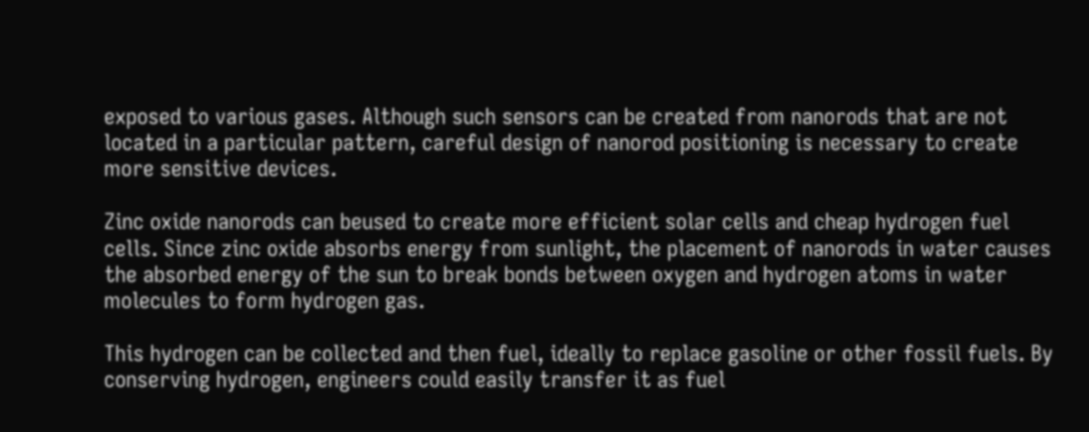exposed to various gases. Although such sensors can be created from nanorods that are not located in a particular pattern, careful design of nanorod positioning is necessary to create more sensitive devices.

Zinc oxide nanorods can beused to create more efficient solar cells and cheap hydrogen fuel cells. Since zinc oxide absorbs energy from sunlight, the placement of nanorods in water causes the absorbed energy of the sun to break bonds between oxygen and hydrogen atoms in water molecules to form hydrogen gas.

This hydrogen can be collected and then fuel, ideally to replace gasoline or other fossil fuels. By conserving hydrogen, engineers could easily transfer it as fuel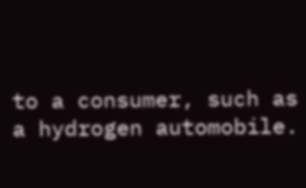to a consumer, such as a hydrogen automobile.